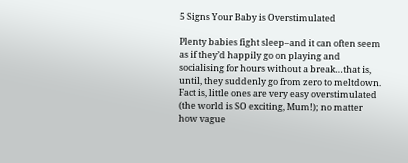5 Signs Your Baby is Overstimulated

Plenty babies fight sleep–and it can often seem as if they’d happily go on playing and socialising for hours without a break…that is, until, they suddenly go from zero to meltdown. Fact is, little ones are very easy overstimulated (the world is SO exciting, Mum!); no matter how vague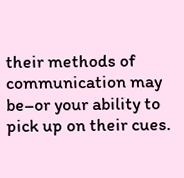their methods of communication may be–or your ability to pick up on their cues.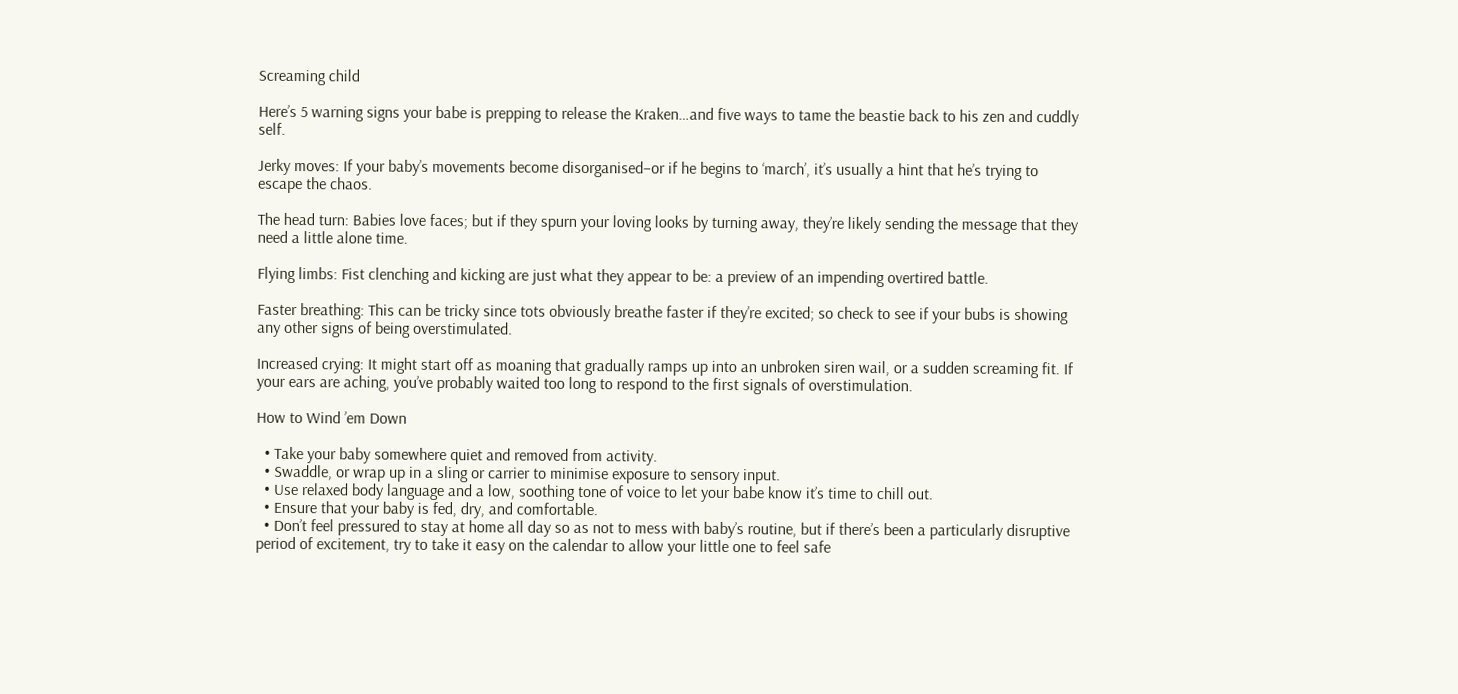Screaming child

Here’s 5 warning signs your babe is prepping to release the Kraken…and five ways to tame the beastie back to his zen and cuddly self.

Jerky moves: If your baby’s movements become disorganised–or if he begins to ‘march’, it’s usually a hint that he’s trying to escape the chaos.

The head turn: Babies love faces; but if they spurn your loving looks by turning away, they’re likely sending the message that they need a little alone time.

Flying limbs: Fist clenching and kicking are just what they appear to be: a preview of an impending overtired battle.

Faster breathing: This can be tricky since tots obviously breathe faster if they’re excited; so check to see if your bubs is showing any other signs of being overstimulated.

Increased crying: It might start off as moaning that gradually ramps up into an unbroken siren wail, or a sudden screaming fit. If your ears are aching, you’ve probably waited too long to respond to the first signals of overstimulation.

How to Wind ’em Down

  • Take your baby somewhere quiet and removed from activity.
  • Swaddle, or wrap up in a sling or carrier to minimise exposure to sensory input.
  • Use relaxed body language and a low, soothing tone of voice to let your babe know it’s time to chill out.
  • Ensure that your baby is fed, dry, and comfortable.
  • Don’t feel pressured to stay at home all day so as not to mess with baby’s routine, but if there’s been a particularly disruptive period of excitement, try to take it easy on the calendar to allow your little one to feel safe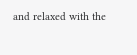and relaxed with the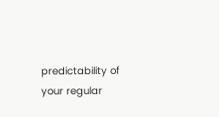predictability of your regular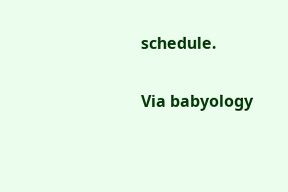schedule.

Via babyology